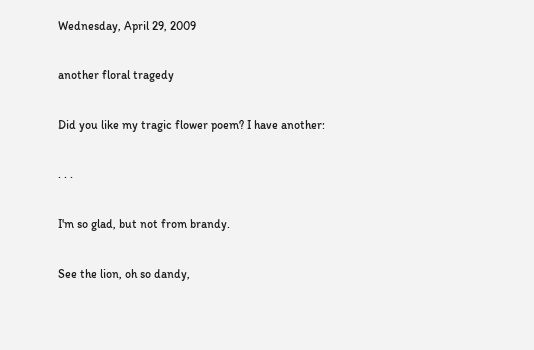Wednesday, April 29, 2009

another floral tragedy

Did you like my tragic flower poem? I have another:

. . .

I'm so glad, but not from brandy.

See the lion, oh so dandy,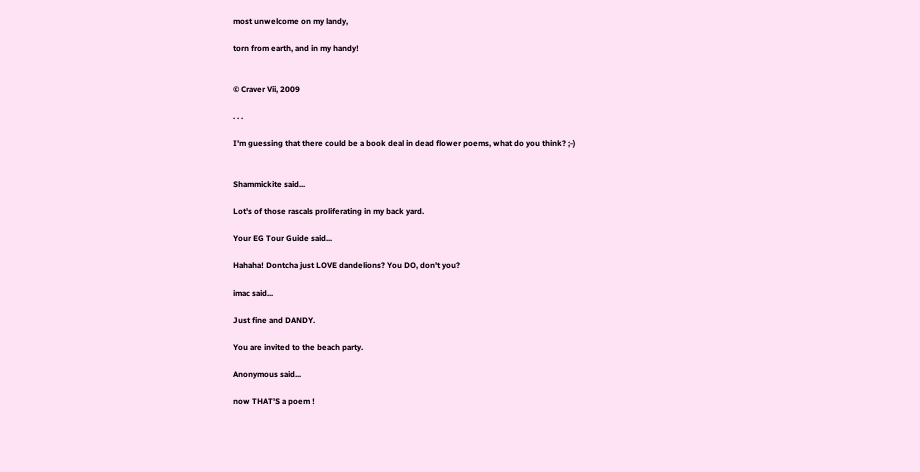most unwelcome on my landy,

torn from earth, and in my handy!


© Craver Vii, 2009

. . .

I'm guessing that there could be a book deal in dead flower poems, what do you think? ;-)


Shammickite said...

Lot's of those rascals proliferating in my back yard.

Your EG Tour Guide said...

Hahaha! Dontcha just LOVE dandelions? You DO, don't you?

imac said...

Just fine and DANDY.

You are invited to the beach party.

Anonymous said...

now THAT'S a poem !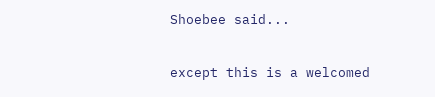Shoebee said...

except this is a welcomed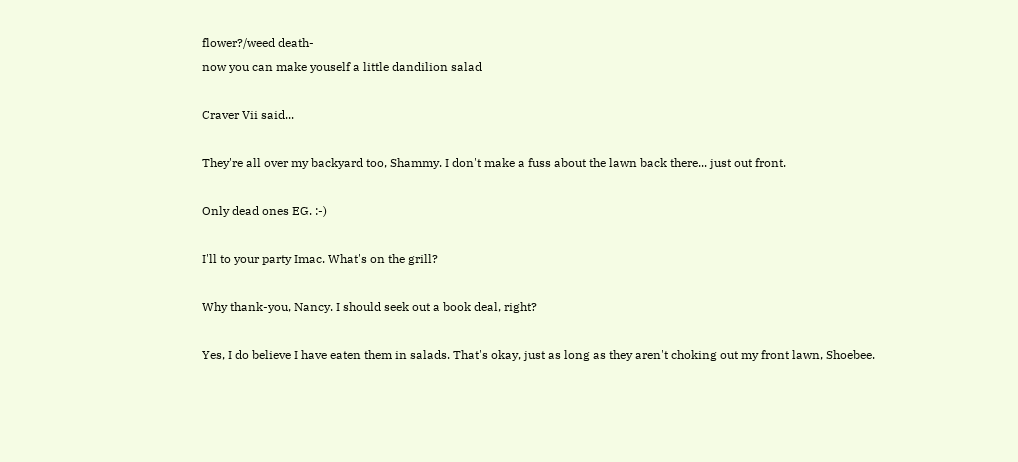flower?/weed death-
now you can make youself a little dandilion salad

Craver Vii said...

They're all over my backyard too, Shammy. I don't make a fuss about the lawn back there... just out front.

Only dead ones EG. :-)

I'll to your party Imac. What's on the grill?

Why thank-you, Nancy. I should seek out a book deal, right?

Yes, I do believe I have eaten them in salads. That's okay, just as long as they aren't choking out my front lawn, Shoebee.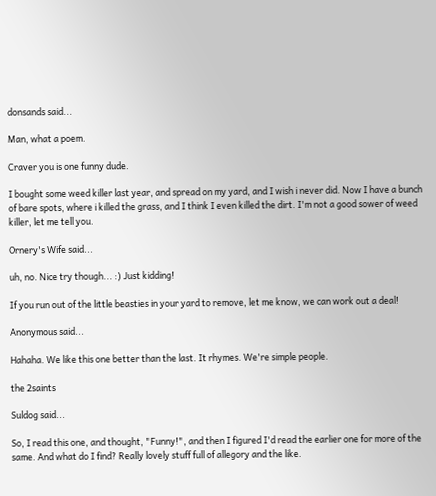donsands said...

Man, what a poem.

Craver you is one funny dude.

I bought some weed killer last year, and spread on my yard, and I wish i never did. Now I have a bunch of bare spots, where i killed the grass, and I think I even killed the dirt. I'm not a good sower of weed killer, let me tell you.

Ornery's Wife said...

uh, no. Nice try though... :) Just kidding!

If you run out of the little beasties in your yard to remove, let me know, we can work out a deal!

Anonymous said...

Hahaha. We like this one better than the last. It rhymes. We're simple people.

the 2saints

Suldog said...

So, I read this one, and thought, "Funny!", and then I figured I'd read the earlier one for more of the same. And what do I find? Really lovely stuff full of allegory and the like.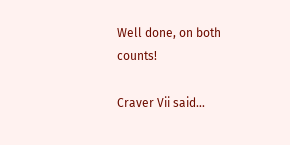Well done, on both counts!

Craver Vii said...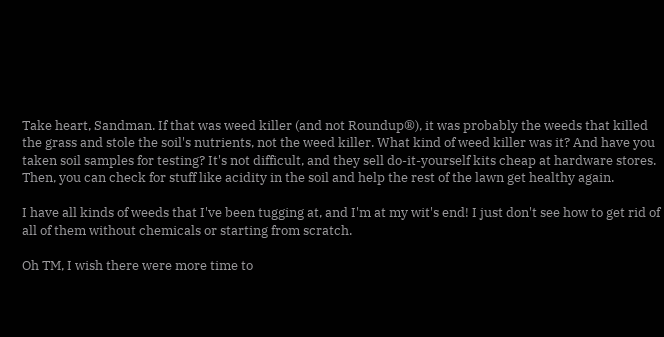Take heart, Sandman. If that was weed killer (and not Roundup®), it was probably the weeds that killed the grass and stole the soil's nutrients, not the weed killer. What kind of weed killer was it? And have you taken soil samples for testing? It's not difficult, and they sell do-it-yourself kits cheap at hardware stores. Then, you can check for stuff like acidity in the soil and help the rest of the lawn get healthy again.

I have all kinds of weeds that I've been tugging at, and I'm at my wit's end! I just don't see how to get rid of all of them without chemicals or starting from scratch.

Oh TM, I wish there were more time to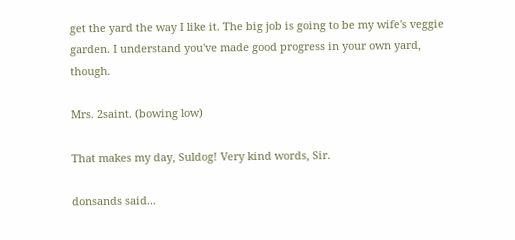get the yard the way I like it. The big job is going to be my wife's veggie garden. I understand you've made good progress in your own yard, though.

Mrs. 2saint. (bowing low)

That makes my day, Suldog! Very kind words, Sir.

donsands said...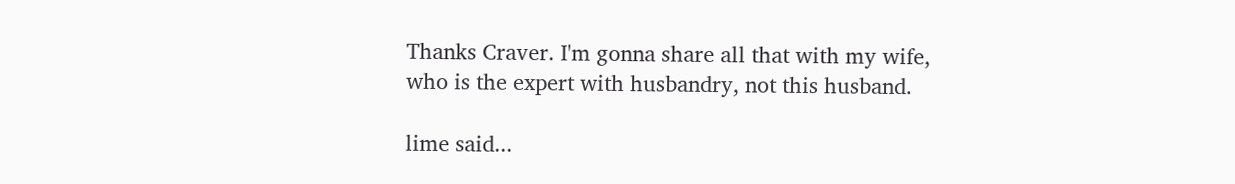Thanks Craver. I'm gonna share all that with my wife, who is the expert with husbandry, not this husband.

lime said...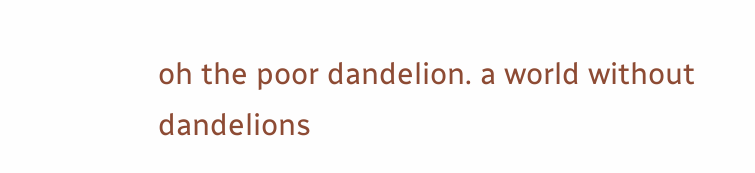oh the poor dandelion. a world without dandelions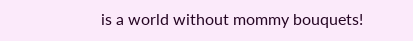is a world without mommy bouquets!